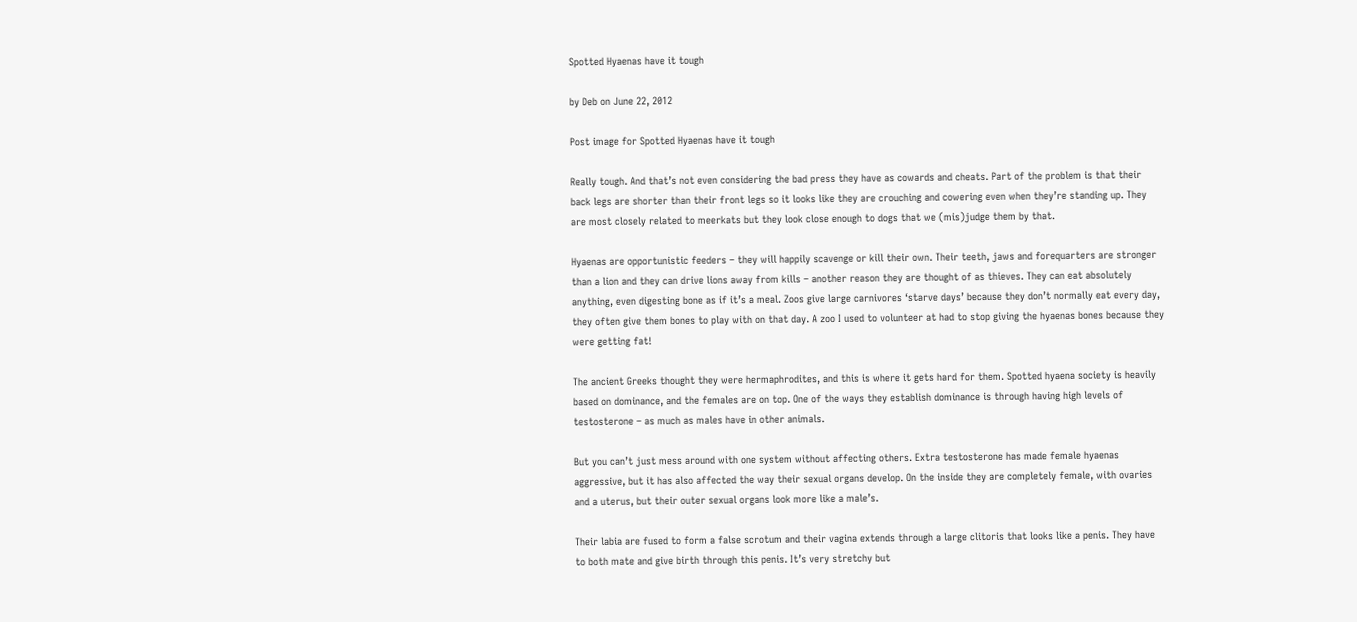Spotted Hyaenas have it tough

by Deb on June 22, 2012

Post image for Spotted Hyaenas have it tough

Really tough. And that’s not even considering the bad press they have as cowards and cheats. Part of the problem is that their back legs are shorter than their front legs so it looks like they are crouching and cowering even when they’re standing up. They are most closely related to meerkats but they look close enough to dogs that we (mis)judge them by that.

Hyaenas are opportunistic feeders – they will happily scavenge or kill their own. Their teeth, jaws and forequarters are stronger than a lion and they can drive lions away from kills – another reason they are thought of as thieves. They can eat absolutely anything, even digesting bone as if it’s a meal. Zoos give large carnivores ‘starve days’ because they don’t normally eat every day, they often give them bones to play with on that day. A zoo I used to volunteer at had to stop giving the hyaenas bones because they were getting fat!

The ancient Greeks thought they were hermaphrodites, and this is where it gets hard for them. Spotted hyaena society is heavily based on dominance, and the females are on top. One of the ways they establish dominance is through having high levels of testosterone – as much as males have in other animals.

But you can’t just mess around with one system without affecting others. Extra testosterone has made female hyaenas aggressive, but it has also affected the way their sexual organs develop. On the inside they are completely female, with ovaries and a uterus, but their outer sexual organs look more like a male’s.

Their labia are fused to form a false scrotum and their vagina extends through a large clitoris that looks like a penis. They have to both mate and give birth through this penis. It’s very stretchy but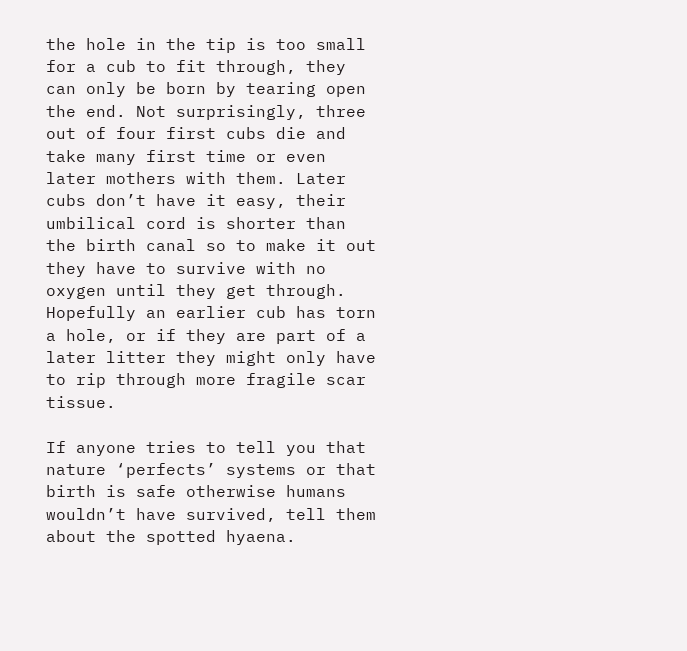the hole in the tip is too small for a cub to fit through, they can only be born by tearing open the end. Not surprisingly, three out of four first cubs die and take many first time or even later mothers with them. Later cubs don’t have it easy, their umbilical cord is shorter than the birth canal so to make it out they have to survive with no oxygen until they get through. Hopefully an earlier cub has torn a hole, or if they are part of a later litter they might only have to rip through more fragile scar tissue.

If anyone tries to tell you that nature ‘perfects’ systems or that birth is safe otherwise humans wouldn’t have survived, tell them about the spotted hyaena.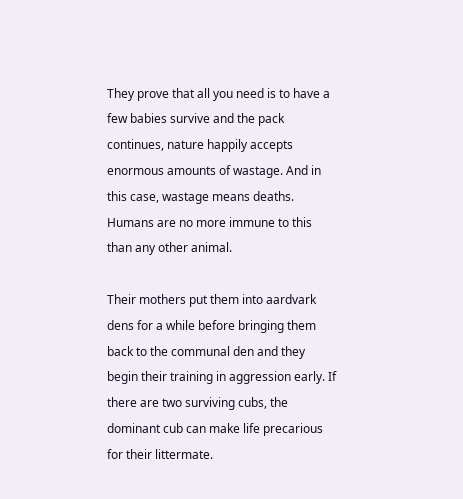They prove that all you need is to have a few babies survive and the pack continues, nature happily accepts enormous amounts of wastage. And in this case, wastage means deaths. Humans are no more immune to this than any other animal.

Their mothers put them into aardvark dens for a while before bringing them back to the communal den and they begin their training in aggression early. If there are two surviving cubs, the dominant cub can make life precarious for their littermate.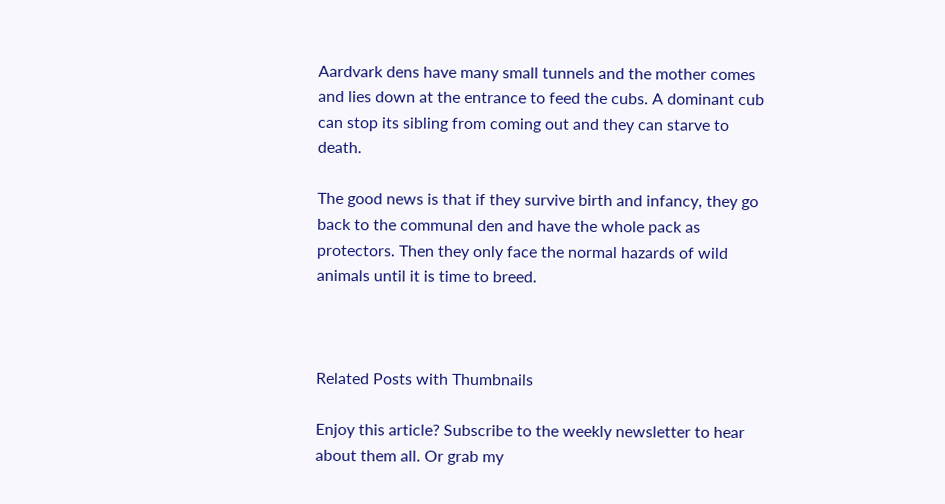Aardvark dens have many small tunnels and the mother comes and lies down at the entrance to feed the cubs. A dominant cub can stop its sibling from coming out and they can starve to death.

The good news is that if they survive birth and infancy, they go back to the communal den and have the whole pack as protectors. Then they only face the normal hazards of wild animals until it is time to breed.



Related Posts with Thumbnails

Enjoy this article? Subscribe to the weekly newsletter to hear about them all. Or grab my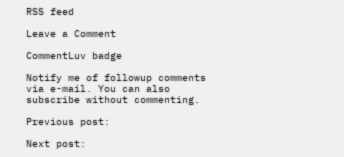RSS feed

Leave a Comment

CommentLuv badge

Notify me of followup comments via e-mail. You can also subscribe without commenting.

Previous post:

Next post: